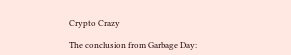Crypto Crazy

The conclusion from Garbage Day: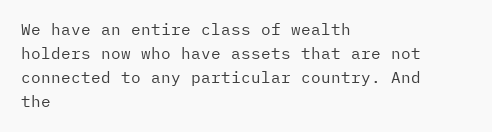We have an entire class of wealth holders now who have assets that are not connected to any particular country. And the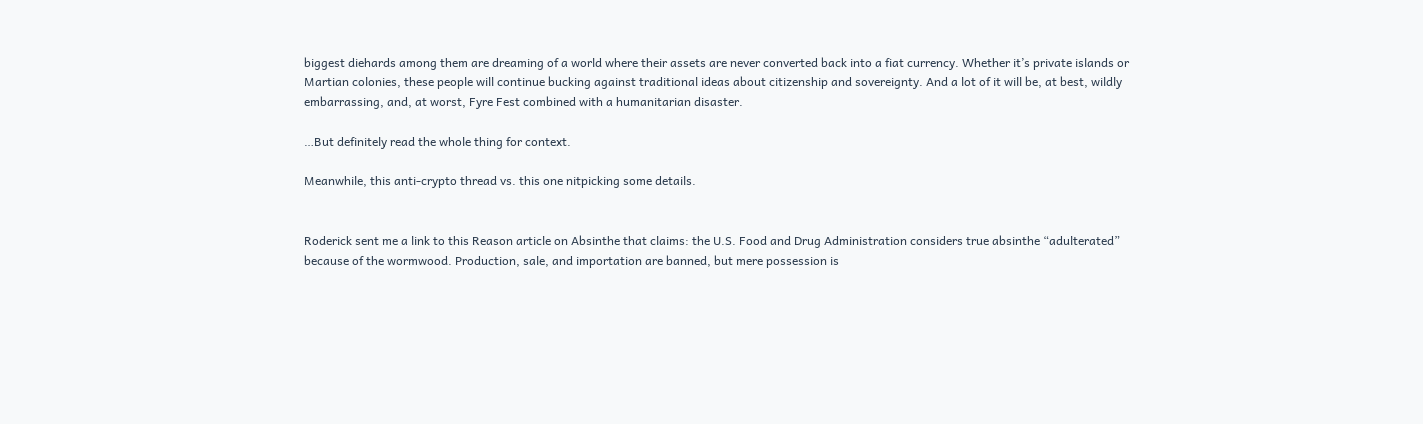biggest diehards among them are dreaming of a world where their assets are never converted back into a fiat currency. Whether it’s private islands or Martian colonies, these people will continue bucking against traditional ideas about citizenship and sovereignty. And a lot of it will be, at best, wildly embarrassing, and, at worst, Fyre Fest combined with a humanitarian disaster.

…But definitely read the whole thing for context.

Meanwhile, this anti-crypto thread vs. this one nitpicking some details.


Roderick sent me a link to this Reason article on Absinthe that claims: the U.S. Food and Drug Administration considers true absinthe “adulterated” because of the wormwood. Production, sale, and importation are banned, but mere possession is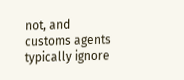not, and customs agents typically ignore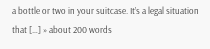a bottle or two in your suitcase. It’s a legal situation that […] » about 200 words